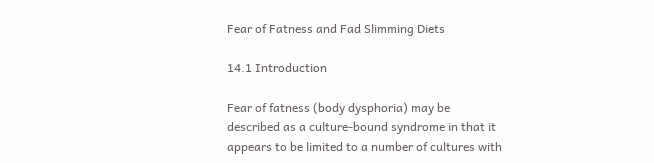Fear of Fatness and Fad Slimming Diets

14.1 Introduction

Fear of fatness (body dysphoria) may be described as a culture-bound syndrome in that it appears to be limited to a number of cultures with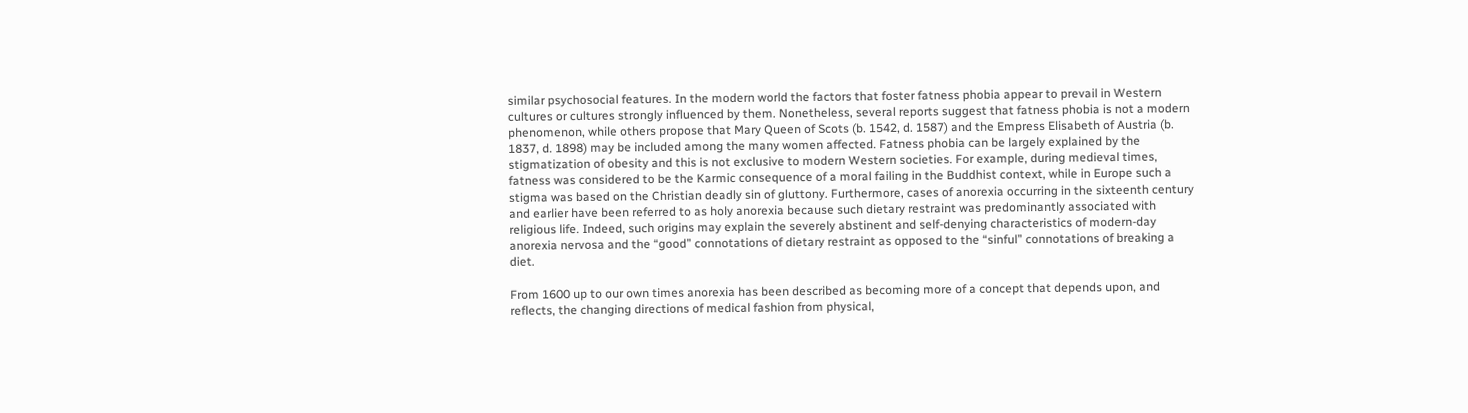similar psychosocial features. In the modern world the factors that foster fatness phobia appear to prevail in Western cultures or cultures strongly influenced by them. Nonetheless, several reports suggest that fatness phobia is not a modern phenomenon, while others propose that Mary Queen of Scots (b. 1542, d. 1587) and the Empress Elisabeth of Austria (b. 1837, d. 1898) may be included among the many women affected. Fatness phobia can be largely explained by the stigmatization of obesity and this is not exclusive to modern Western societies. For example, during medieval times, fatness was considered to be the Karmic consequence of a moral failing in the Buddhist context, while in Europe such a stigma was based on the Christian deadly sin of gluttony. Furthermore, cases of anorexia occurring in the sixteenth century and earlier have been referred to as holy anorexia because such dietary restraint was predominantly associated with religious life. Indeed, such origins may explain the severely abstinent and self-denying characteristics of modern-day anorexia nervosa and the “good” connotations of dietary restraint as opposed to the “sinful” connotations of breaking a diet.

From 1600 up to our own times anorexia has been described as becoming more of a concept that depends upon, and reflects, the changing directions of medical fashion from physical,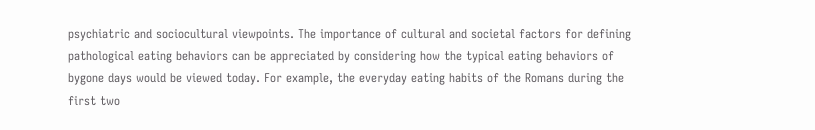psychiatric and sociocultural viewpoints. The importance of cultural and societal factors for defining pathological eating behaviors can be appreciated by considering how the typical eating behaviors of bygone days would be viewed today. For example, the everyday eating habits of the Romans during the first two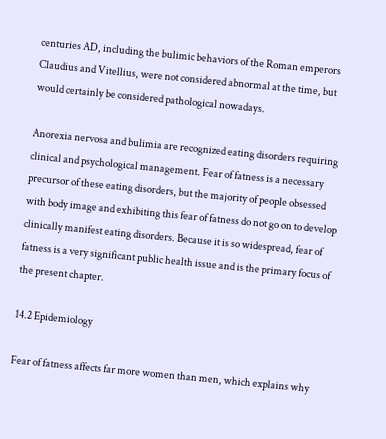centuries AD, including the bulimic behaviors of the Roman emperors Claudius and Vitellius, were not considered abnormal at the time, but would certainly be considered pathological nowadays.

Anorexia nervosa and bulimia are recognized eating disorders requiring clinical and psychological management. Fear of fatness is a necessary precursor of these eating disorders, but the majority of people obsessed with body image and exhibiting this fear of fatness do not go on to develop clinically manifest eating disorders. Because it is so widespread, fear of fatness is a very significant public health issue and is the primary focus of the present chapter.

14.2 Epidemiology

Fear of fatness affects far more women than men, which explains why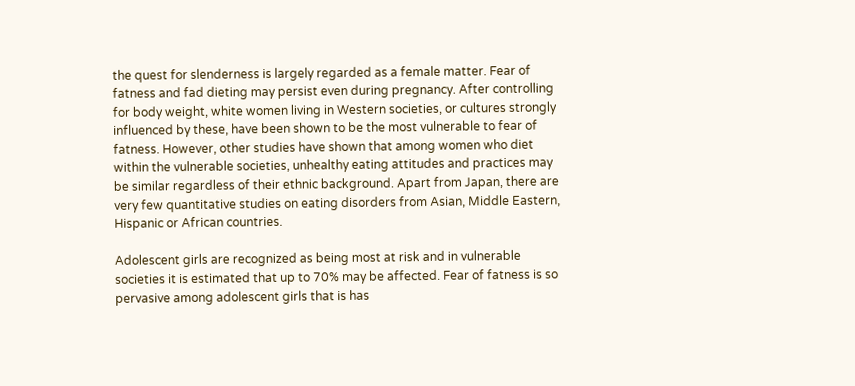the quest for slenderness is largely regarded as a female matter. Fear of fatness and fad dieting may persist even during pregnancy. After controlling for body weight, white women living in Western societies, or cultures strongly influenced by these, have been shown to be the most vulnerable to fear of fatness. However, other studies have shown that among women who diet within the vulnerable societies, unhealthy eating attitudes and practices may be similar regardless of their ethnic background. Apart from Japan, there are very few quantitative studies on eating disorders from Asian, Middle Eastern, Hispanic or African countries.

Adolescent girls are recognized as being most at risk and in vulnerable societies it is estimated that up to 70% may be affected. Fear of fatness is so pervasive among adolescent girls that is has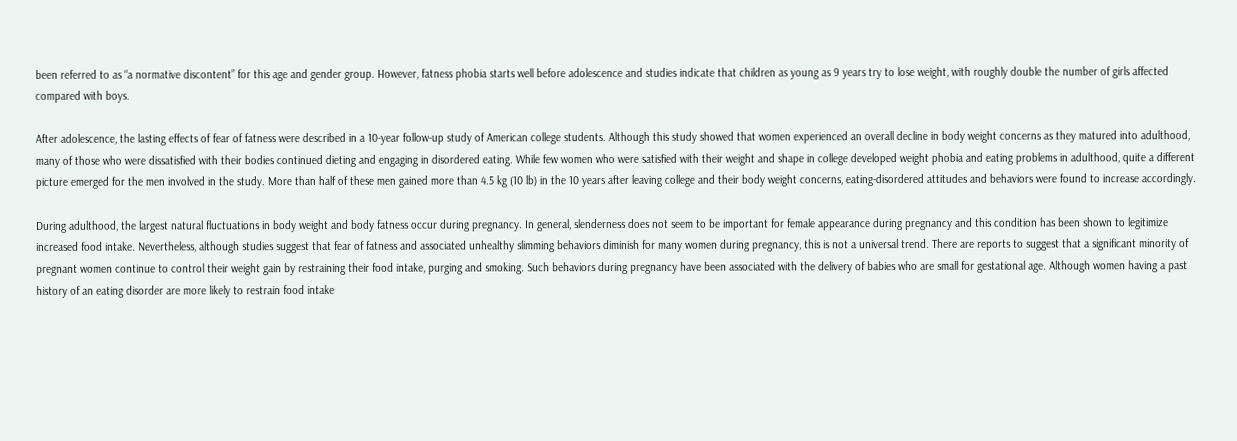been referred to as “a normative discontent” for this age and gender group. However, fatness phobia starts well before adolescence and studies indicate that children as young as 9 years try to lose weight, with roughly double the number of girls affected compared with boys.

After adolescence, the lasting effects of fear of fatness were described in a 10-year follow-up study of American college students. Although this study showed that women experienced an overall decline in body weight concerns as they matured into adulthood, many of those who were dissatisfied with their bodies continued dieting and engaging in disordered eating. While few women who were satisfied with their weight and shape in college developed weight phobia and eating problems in adulthood, quite a different picture emerged for the men involved in the study. More than half of these men gained more than 4.5 kg (10 lb) in the 10 years after leaving college and their body weight concerns, eating-disordered attitudes and behaviors were found to increase accordingly.

During adulthood, the largest natural fluctuations in body weight and body fatness occur during pregnancy. In general, slenderness does not seem to be important for female appearance during pregnancy and this condition has been shown to legitimize increased food intake. Nevertheless, although studies suggest that fear of fatness and associated unhealthy slimming behaviors diminish for many women during pregnancy, this is not a universal trend. There are reports to suggest that a significant minority of pregnant women continue to control their weight gain by restraining their food intake, purging and smoking. Such behaviors during pregnancy have been associated with the delivery of babies who are small for gestational age. Although women having a past history of an eating disorder are more likely to restrain food intake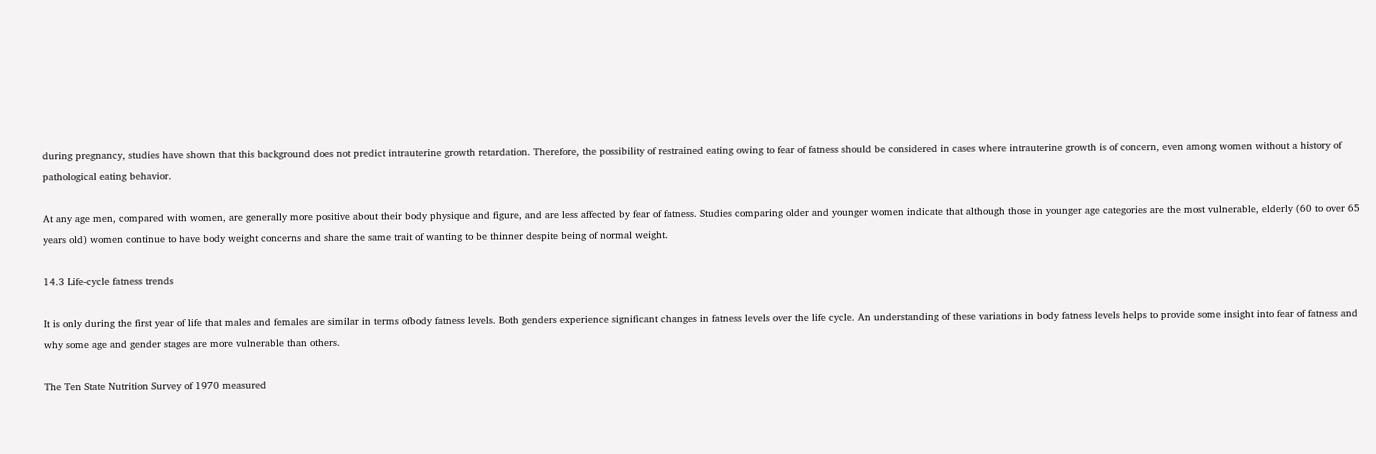during pregnancy, studies have shown that this background does not predict intrauterine growth retardation. Therefore, the possibility of restrained eating owing to fear of fatness should be considered in cases where intrauterine growth is of concern, even among women without a history of pathological eating behavior.

At any age men, compared with women, are generally more positive about their body physique and figure, and are less affected by fear of fatness. Studies comparing older and younger women indicate that although those in younger age categories are the most vulnerable, elderly (60 to over 65 years old) women continue to have body weight concerns and share the same trait of wanting to be thinner despite being of normal weight.

14.3 Life-cycle fatness trends

It is only during the first year of life that males and females are similar in terms ofbody fatness levels. Both genders experience significant changes in fatness levels over the life cycle. An understanding of these variations in body fatness levels helps to provide some insight into fear of fatness and why some age and gender stages are more vulnerable than others.

The Ten State Nutrition Survey of 1970 measured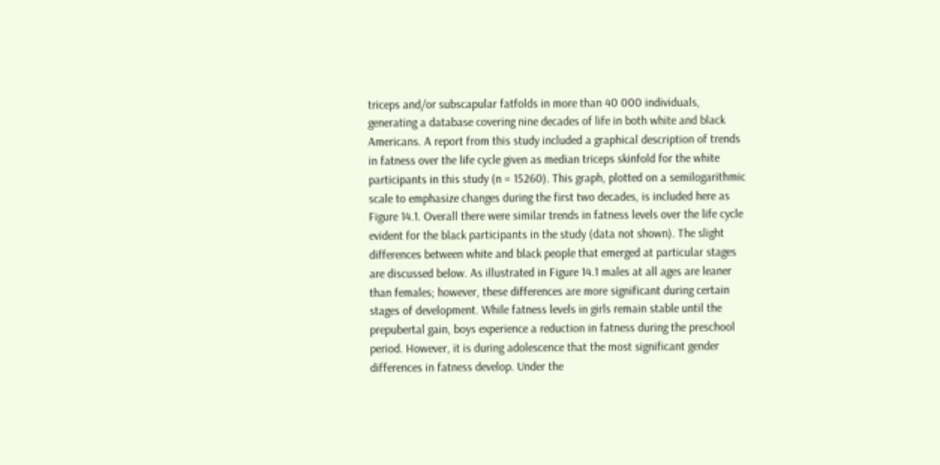triceps and/or subscapular fatfolds in more than 40 000 individuals, generating a database covering nine decades of life in both white and black Americans. A report from this study included a graphical description of trends in fatness over the life cycle given as median triceps skinfold for the white participants in this study (n = 15260). This graph, plotted on a semilogarithmic scale to emphasize changes during the first two decades, is included here as Figure 14.1. Overall there were similar trends in fatness levels over the life cycle evident for the black participants in the study (data not shown). The slight differences between white and black people that emerged at particular stages are discussed below. As illustrated in Figure 14.1 males at all ages are leaner than females; however, these differences are more significant during certain stages of development. While fatness levels in girls remain stable until the prepubertal gain, boys experience a reduction in fatness during the preschool period. However, it is during adolescence that the most significant gender differences in fatness develop. Under the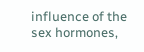influence of the sex hormones,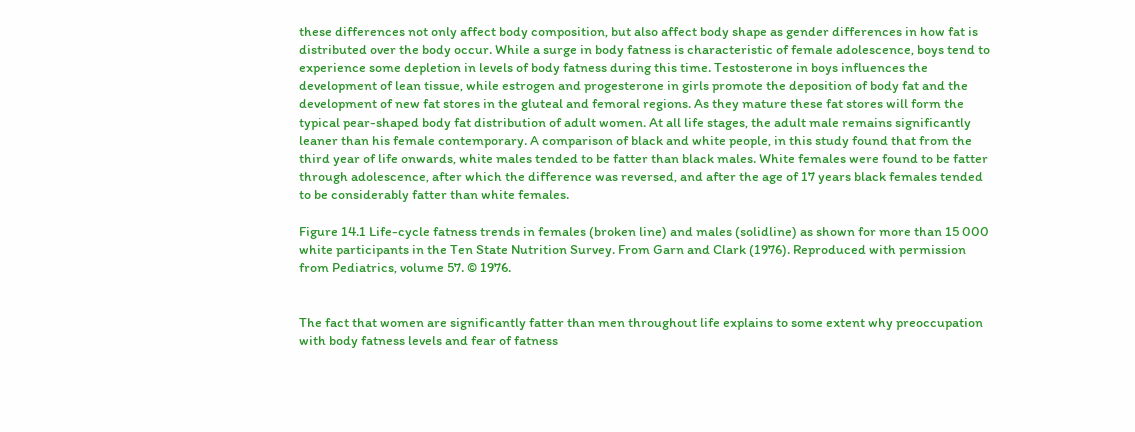these differences not only affect body composition, but also affect body shape as gender differences in how fat is distributed over the body occur. While a surge in body fatness is characteristic of female adolescence, boys tend to experience some depletion in levels of body fatness during this time. Testosterone in boys influences the development of lean tissue, while estrogen and progesterone in girls promote the deposition of body fat and the development of new fat stores in the gluteal and femoral regions. As they mature these fat stores will form the typical pear-shaped body fat distribution of adult women. At all life stages, the adult male remains significantly leaner than his female contemporary. A comparison of black and white people, in this study found that from the third year of life onwards, white males tended to be fatter than black males. White females were found to be fatter through adolescence, after which the difference was reversed, and after the age of 17 years black females tended to be considerably fatter than white females.

Figure 14.1 Life-cycle fatness trends in females (broken line) and males (solidline) as shown for more than 15 000 white participants in the Ten State Nutrition Survey. From Garn and Clark (1976). Reproduced with permission from Pediatrics, volume 57. © 1976.


The fact that women are significantly fatter than men throughout life explains to some extent why preoccupation with body fatness levels and fear of fatness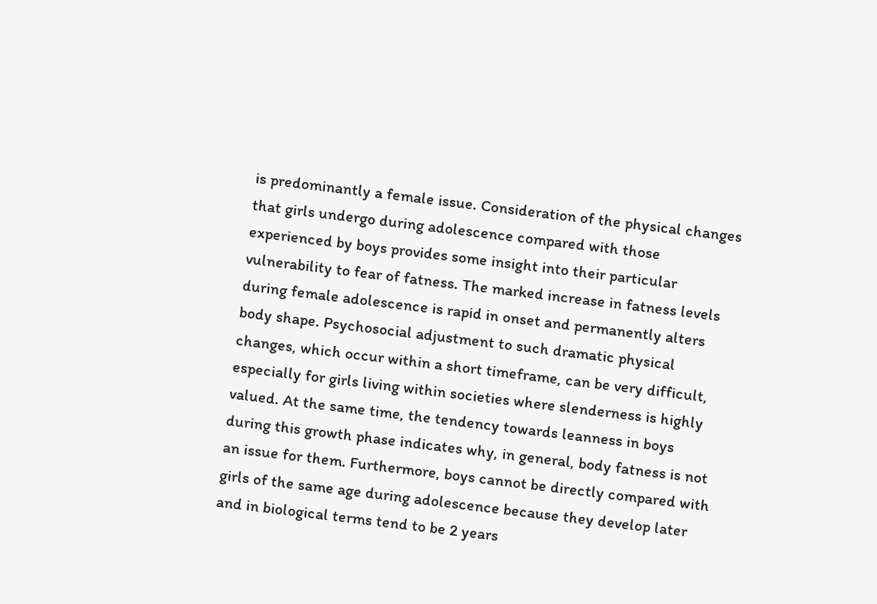is predominantly a female issue. Consideration of the physical changes that girls undergo during adolescence compared with those experienced by boys provides some insight into their particular vulnerability to fear of fatness. The marked increase in fatness levels during female adolescence is rapid in onset and permanently alters body shape. Psychosocial adjustment to such dramatic physical changes, which occur within a short timeframe, can be very difficult, especially for girls living within societies where slenderness is highly valued. At the same time, the tendency towards leanness in boys during this growth phase indicates why, in general, body fatness is not an issue for them. Furthermore, boys cannot be directly compared with girls of the same age during adolescence because they develop later and in biological terms tend to be 2 years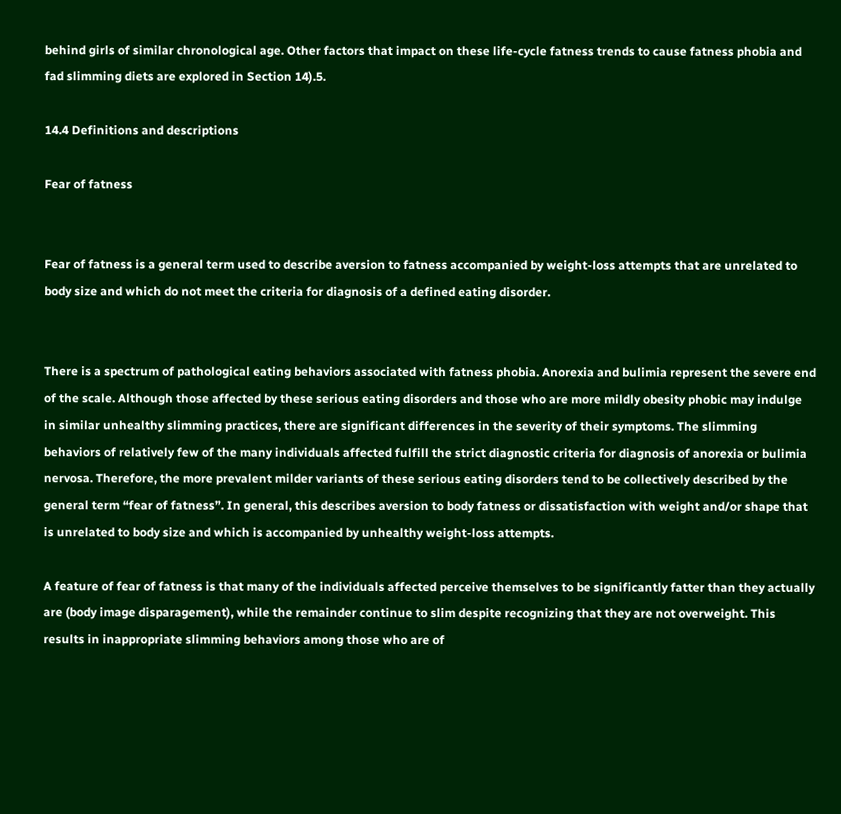behind girls of similar chronological age. Other factors that impact on these life-cycle fatness trends to cause fatness phobia and fad slimming diets are explored in Section 14).5.

14.4 Definitions and descriptions

Fear of fatness


Fear of fatness is a general term used to describe aversion to fatness accompanied by weight-loss attempts that are unrelated to body size and which do not meet the criteria for diagnosis of a defined eating disorder.


There is a spectrum of pathological eating behaviors associated with fatness phobia. Anorexia and bulimia represent the severe end of the scale. Although those affected by these serious eating disorders and those who are more mildly obesity phobic may indulge in similar unhealthy slimming practices, there are significant differences in the severity of their symptoms. The slimming behaviors of relatively few of the many individuals affected fulfill the strict diagnostic criteria for diagnosis of anorexia or bulimia nervosa. Therefore, the more prevalent milder variants of these serious eating disorders tend to be collectively described by the general term “fear of fatness”. In general, this describes aversion to body fatness or dissatisfaction with weight and/or shape that is unrelated to body size and which is accompanied by unhealthy weight-loss attempts.

A feature of fear of fatness is that many of the individuals affected perceive themselves to be significantly fatter than they actually are (body image disparagement), while the remainder continue to slim despite recognizing that they are not overweight. This results in inappropriate slimming behaviors among those who are of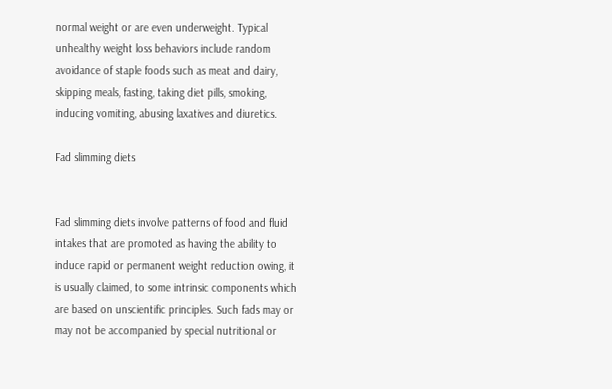normal weight or are even underweight. Typical unhealthy weight loss behaviors include random avoidance of staple foods such as meat and dairy, skipping meals, fasting, taking diet pills, smoking, inducing vomiting, abusing laxatives and diuretics.

Fad slimming diets


Fad slimming diets involve patterns of food and fluid intakes that are promoted as having the ability to induce rapid or permanent weight reduction owing, it is usually claimed, to some intrinsic components which are based on unscientific principles. Such fads may or may not be accompanied by special nutritional or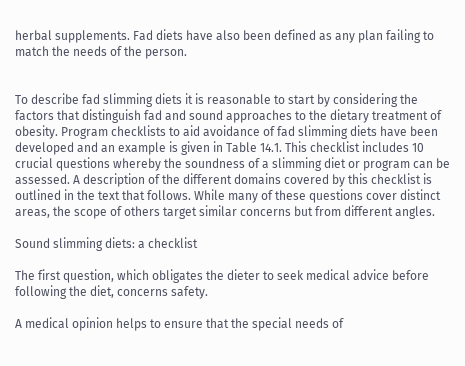herbal supplements. Fad diets have also been defined as any plan failing to match the needs of the person.


To describe fad slimming diets it is reasonable to start by considering the factors that distinguish fad and sound approaches to the dietary treatment of obesity. Program checklists to aid avoidance of fad slimming diets have been developed and an example is given in Table 14.1. This checklist includes 10 crucial questions whereby the soundness of a slimming diet or program can be assessed. A description of the different domains covered by this checklist is outlined in the text that follows. While many of these questions cover distinct areas, the scope of others target similar concerns but from different angles.

Sound slimming diets: a checklist

The first question, which obligates the dieter to seek medical advice before following the diet, concerns safety.

A medical opinion helps to ensure that the special needs of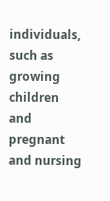individuals, such as growing children and pregnant and nursing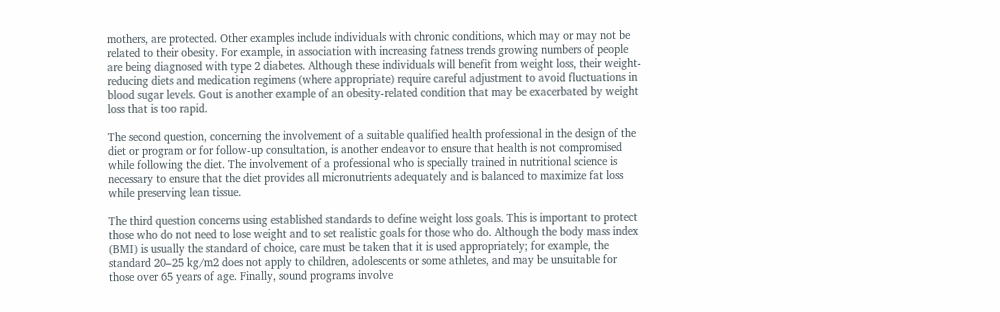mothers, are protected. Other examples include individuals with chronic conditions, which may or may not be related to their obesity. For example, in association with increasing fatness trends growing numbers of people are being diagnosed with type 2 diabetes. Although these individuals will benefit from weight loss, their weight-reducing diets and medication regimens (where appropriate) require careful adjustment to avoid fluctuations in blood sugar levels. Gout is another example of an obesity-related condition that may be exacerbated by weight loss that is too rapid.

The second question, concerning the involvement of a suitable qualified health professional in the design of the diet or program or for follow-up consultation, is another endeavor to ensure that health is not compromised while following the diet. The involvement of a professional who is specially trained in nutritional science is necessary to ensure that the diet provides all micronutrients adequately and is balanced to maximize fat loss while preserving lean tissue.

The third question concerns using established standards to define weight loss goals. This is important to protect those who do not need to lose weight and to set realistic goals for those who do. Although the body mass index (BMI) is usually the standard of choice, care must be taken that it is used appropriately; for example, the standard 20–25 kg/m2 does not apply to children, adolescents or some athletes, and may be unsuitable for those over 65 years of age. Finally, sound programs involve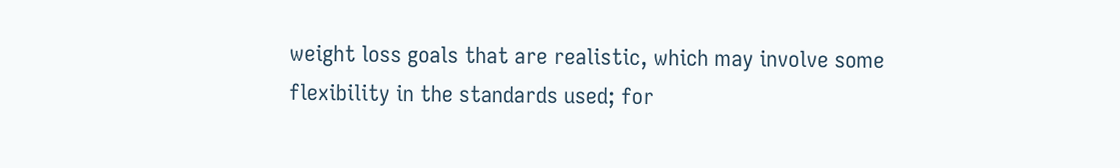weight loss goals that are realistic, which may involve some flexibility in the standards used; for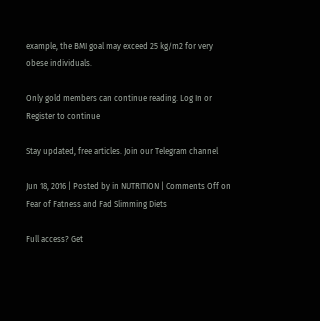example, the BMI goal may exceed 25 kg/m2 for very obese individuals.

Only gold members can continue reading. Log In or Register to continue

Stay updated, free articles. Join our Telegram channel

Jun 18, 2016 | Posted by in NUTRITION | Comments Off on Fear of Fatness and Fad Slimming Diets

Full access? Get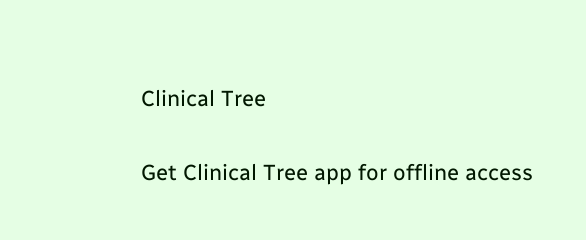Clinical Tree

Get Clinical Tree app for offline access